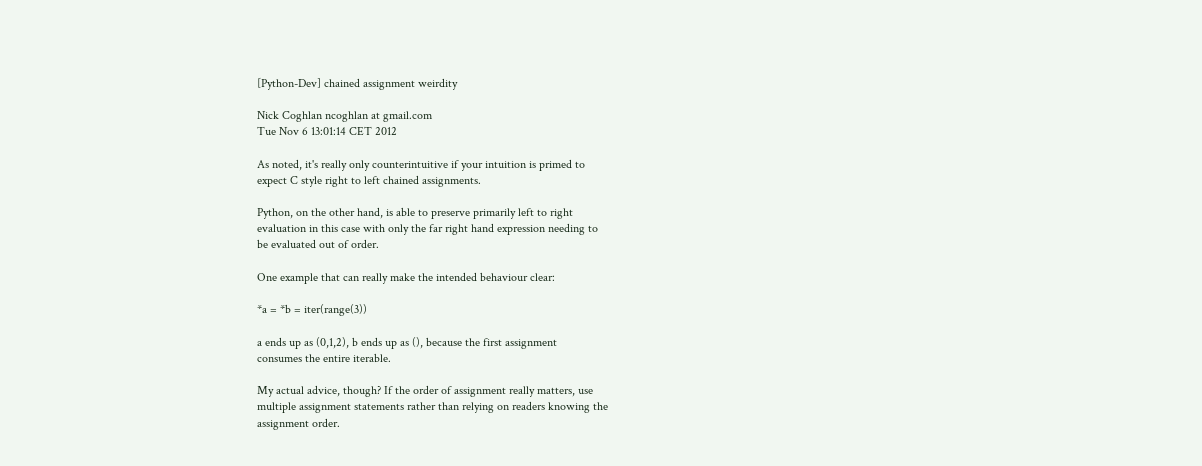[Python-Dev] chained assignment weirdity

Nick Coghlan ncoghlan at gmail.com
Tue Nov 6 13:01:14 CET 2012

As noted, it's really only counterintuitive if your intuition is primed to
expect C style right to left chained assignments.

Python, on the other hand, is able to preserve primarily left to right
evaluation in this case with only the far right hand expression needing to
be evaluated out of order.

One example that can really make the intended behaviour clear:

*a = *b = iter(range(3))

a ends up as (0,1,2), b ends up as (), because the first assignment
consumes the entire iterable.

My actual advice, though? If the order of assignment really matters, use
multiple assignment statements rather than relying on readers knowing the
assignment order.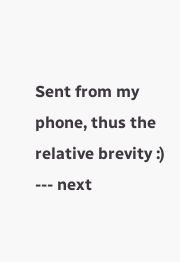Sent from my phone, thus the relative brevity :)
--- next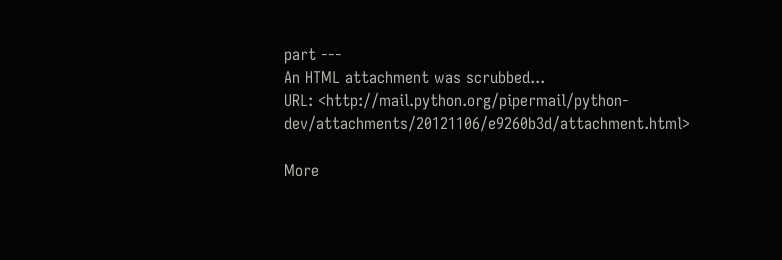part ---
An HTML attachment was scrubbed...
URL: <http://mail.python.org/pipermail/python-dev/attachments/20121106/e9260b3d/attachment.html>

More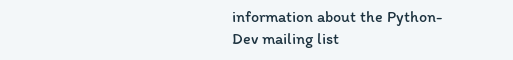information about the Python-Dev mailing list